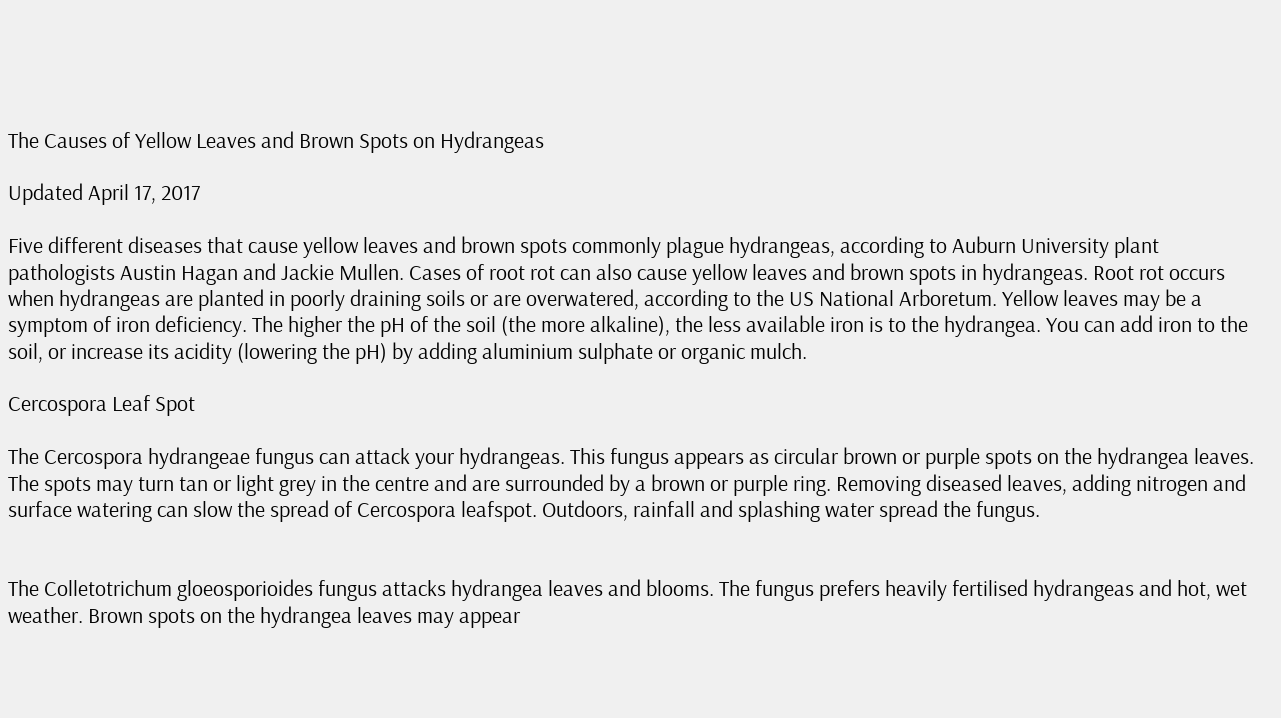The Causes of Yellow Leaves and Brown Spots on Hydrangeas

Updated April 17, 2017

Five different diseases that cause yellow leaves and brown spots commonly plague hydrangeas, according to Auburn University plant pathologists Austin Hagan and Jackie Mullen. Cases of root rot can also cause yellow leaves and brown spots in hydrangeas. Root rot occurs when hydrangeas are planted in poorly draining soils or are overwatered, according to the US National Arboretum. Yellow leaves may be a symptom of iron deficiency. The higher the pH of the soil (the more alkaline), the less available iron is to the hydrangea. You can add iron to the soil, or increase its acidity (lowering the pH) by adding aluminium sulphate or organic mulch.

Cercospora Leaf Spot

The Cercospora hydrangeae fungus can attack your hydrangeas. This fungus appears as circular brown or purple spots on the hydrangea leaves. The spots may turn tan or light grey in the centre and are surrounded by a brown or purple ring. Removing diseased leaves, adding nitrogen and surface watering can slow the spread of Cercospora leafspot. Outdoors, rainfall and splashing water spread the fungus.


The Colletotrichum gloeosporioides fungus attacks hydrangea leaves and blooms. The fungus prefers heavily fertilised hydrangeas and hot, wet weather. Brown spots on the hydrangea leaves may appear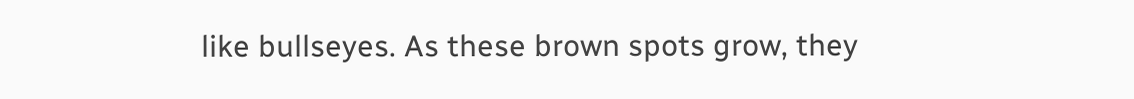like bullseyes. As these brown spots grow, they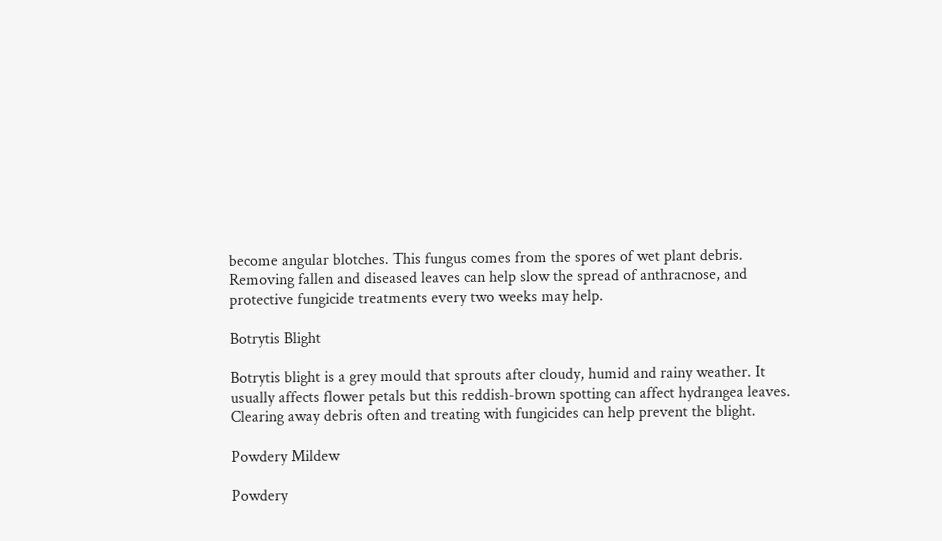become angular blotches. This fungus comes from the spores of wet plant debris. Removing fallen and diseased leaves can help slow the spread of anthracnose, and protective fungicide treatments every two weeks may help.

Botrytis Blight

Botrytis blight is a grey mould that sprouts after cloudy, humid and rainy weather. It usually affects flower petals but this reddish-brown spotting can affect hydrangea leaves. Clearing away debris often and treating with fungicides can help prevent the blight.

Powdery Mildew

Powdery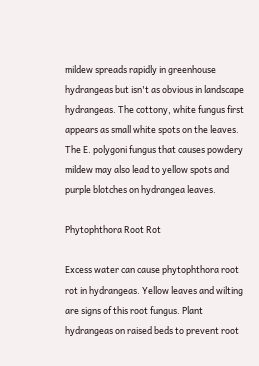mildew spreads rapidly in greenhouse hydrangeas but isn't as obvious in landscape hydrangeas. The cottony, white fungus first appears as small white spots on the leaves. The E. polygoni fungus that causes powdery mildew may also lead to yellow spots and purple blotches on hydrangea leaves.

Phytophthora Root Rot

Excess water can cause phytophthora root rot in hydrangeas. Yellow leaves and wilting are signs of this root fungus. Plant hydrangeas on raised beds to prevent root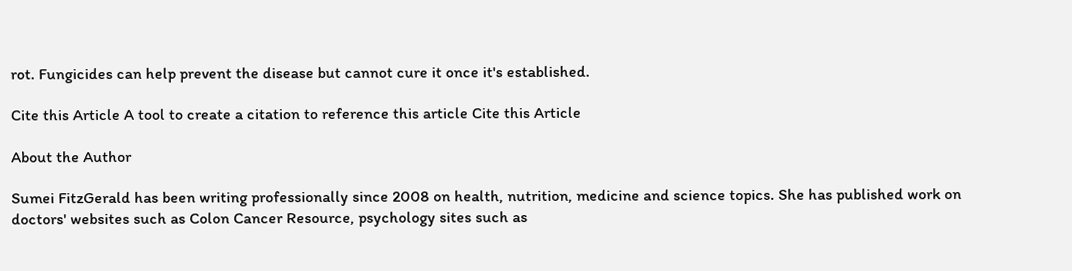rot. Fungicides can help prevent the disease but cannot cure it once it's established.

Cite this Article A tool to create a citation to reference this article Cite this Article

About the Author

Sumei FitzGerald has been writing professionally since 2008 on health, nutrition, medicine and science topics. She has published work on doctors' websites such as Colon Cancer Resource, psychology sites such as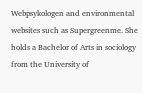Webpsykologen and environmental websites such as Supergreenme. She holds a Bachelor of Arts in sociology from the University of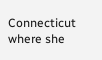Connecticut where she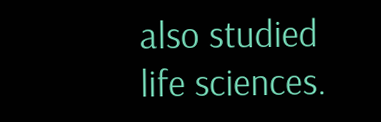also studied life sciences.